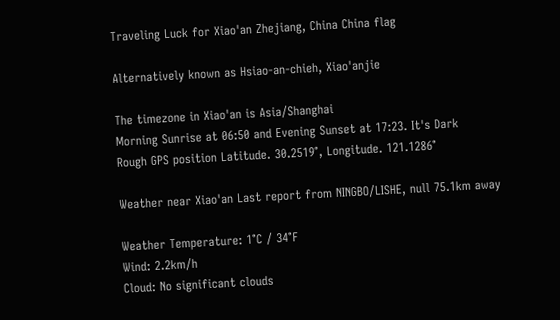Traveling Luck for Xiao'an Zhejiang, China China flag

Alternatively known as Hsiao-an-chieh, Xiao'anjie

The timezone in Xiao'an is Asia/Shanghai
Morning Sunrise at 06:50 and Evening Sunset at 17:23. It's Dark
Rough GPS position Latitude. 30.2519°, Longitude. 121.1286°

Weather near Xiao'an Last report from NINGBO/LISHE, null 75.1km away

Weather Temperature: 1°C / 34°F
Wind: 2.2km/h
Cloud: No significant clouds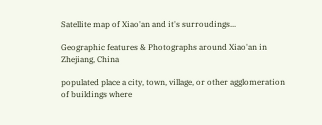Satellite map of Xiao'an and it's surroudings...

Geographic features & Photographs around Xiao'an in Zhejiang, China

populated place a city, town, village, or other agglomeration of buildings where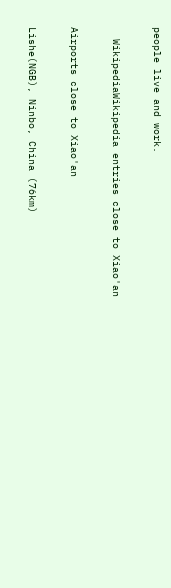people live and work.

  WikipediaWikipedia entries close to Xiao'an

Airports close to Xiao'an

Lishe(NGB), Ninbo, China (76km)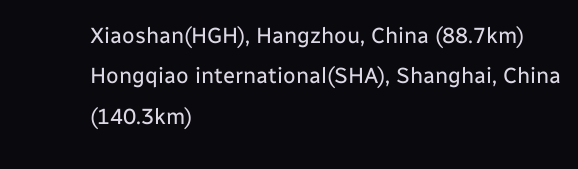Xiaoshan(HGH), Hangzhou, China (88.7km)
Hongqiao international(SHA), Shanghai, China (140.3km)